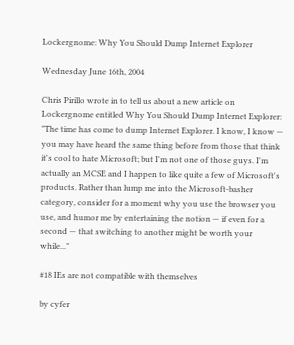Lockergnome: Why You Should Dump Internet Explorer

Wednesday June 16th, 2004

Chris Pirillo wrote in to tell us about a new article on Lockergnome entitled Why You Should Dump Internet Explorer: "The time has come to dump Internet Explorer. I know, I know — you may have heard the same thing before from those that think it's cool to hate Microsoft; but I'm not one of those guys. I'm actually an MCSE and I happen to like quite a few of Microsoft's products. Rather than lump me into the Microsoft-basher category, consider for a moment why you use the browser you use, and humor me by entertaining the notion — if even for a second — that switching to another might be worth your while..."

#18 IEs are not compatible with themselves

by cyfer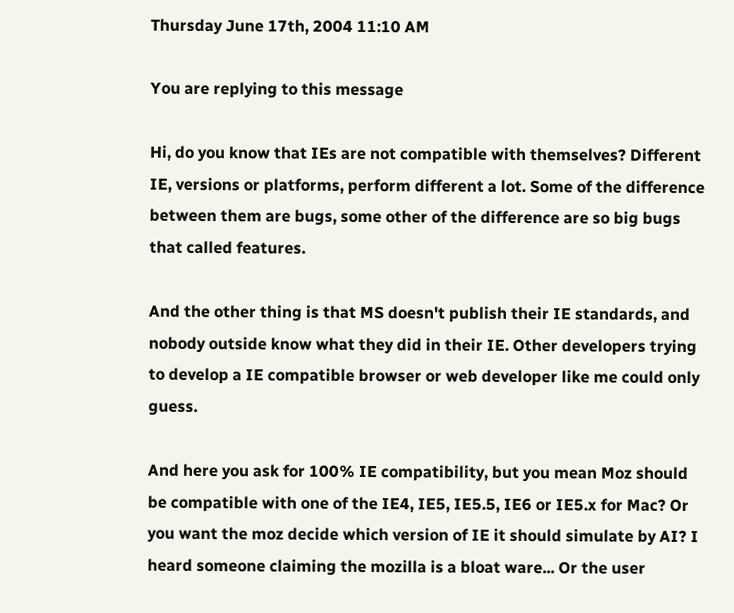Thursday June 17th, 2004 11:10 AM

You are replying to this message

Hi, do you know that IEs are not compatible with themselves? Different IE, versions or platforms, perform different a lot. Some of the difference between them are bugs, some other of the difference are so big bugs that called features.

And the other thing is that MS doesn't publish their IE standards, and nobody outside know what they did in their IE. Other developers trying to develop a IE compatible browser or web developer like me could only guess.

And here you ask for 100% IE compatibility, but you mean Moz should be compatible with one of the IE4, IE5, IE5.5, IE6 or IE5.x for Mac? Or you want the moz decide which version of IE it should simulate by AI? I heard someone claiming the mozilla is a bloat ware... Or the user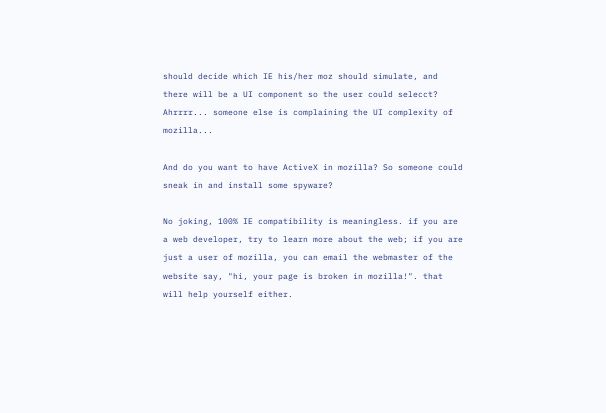should decide which IE his/her moz should simulate, and there will be a UI component so the user could selecct? Ahrrrr... someone else is complaining the UI complexity of mozilla...

And do you want to have ActiveX in mozilla? So someone could sneak in and install some spyware?

No joking, 100% IE compatibility is meaningless. if you are a web developer, try to learn more about the web; if you are just a user of mozilla, you can email the webmaster of the website say, "hi, your page is broken in mozilla!". that will help yourself either.